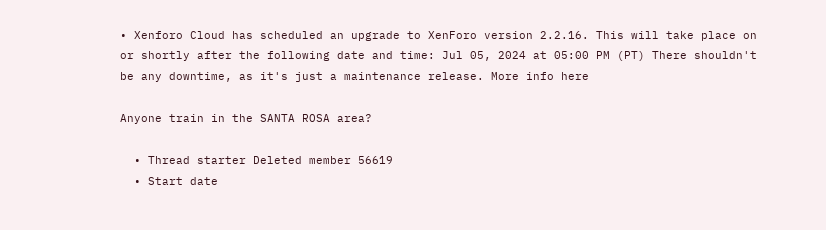• Xenforo Cloud has scheduled an upgrade to XenForo version 2.2.16. This will take place on or shortly after the following date and time: Jul 05, 2024 at 05:00 PM (PT) There shouldn't be any downtime, as it's just a maintenance release. More info here

Anyone train in the SANTA ROSA area?

  • Thread starter Deleted member 56619
  • Start date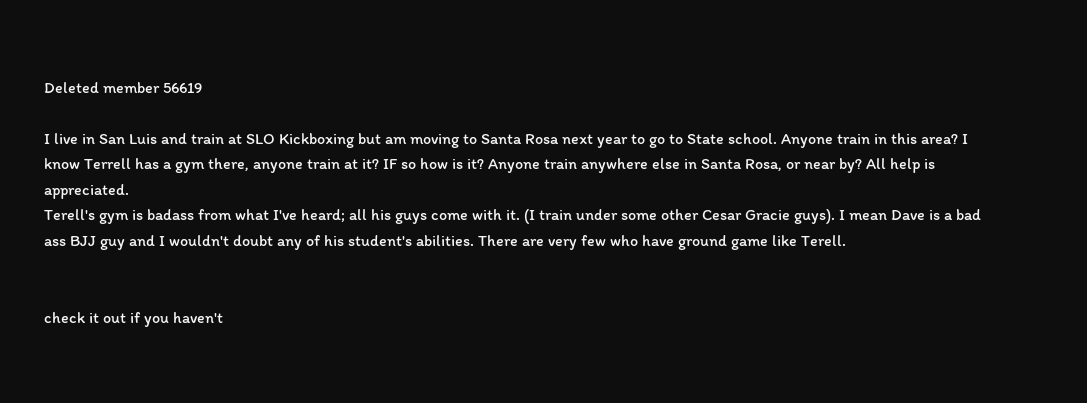Deleted member 56619

I live in San Luis and train at SLO Kickboxing but am moving to Santa Rosa next year to go to State school. Anyone train in this area? I know Terrell has a gym there, anyone train at it? IF so how is it? Anyone train anywhere else in Santa Rosa, or near by? All help is appreciated.
Terell's gym is badass from what I've heard; all his guys come with it. (I train under some other Cesar Gracie guys). I mean Dave is a bad ass BJJ guy and I wouldn't doubt any of his student's abilities. There are very few who have ground game like Terell.


check it out if you haven't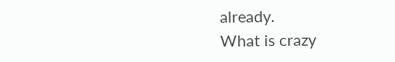already.
What is crazy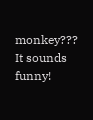monkey??? It sounds funny!